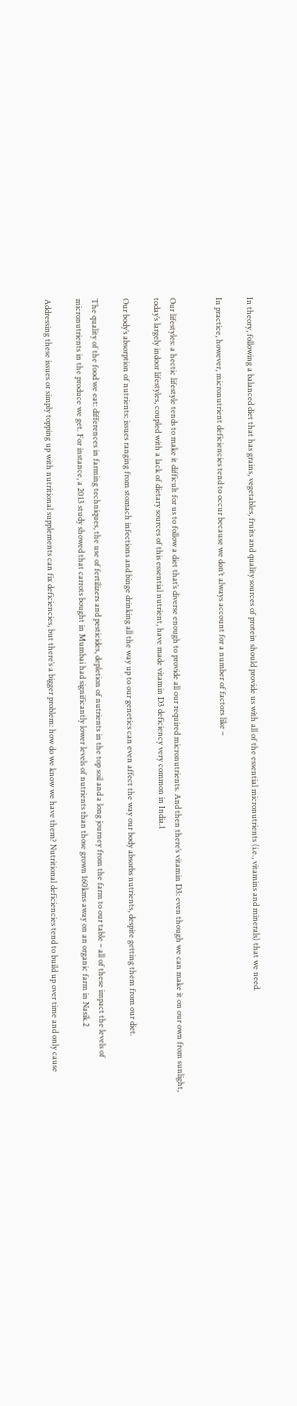In theory, following a balanced diet that has grains, vegetables, fruits and quality sources of protein should provide us with all of the essential micronutrients (i.e., vitamins and minerals) that we need.

In practice, however, micronutrient deficiencies tend to occur because we don’t always account for a number of factors like –


Our lifestyles: a hectic lifestyle tends to make it difficult for us to follow a diet that’s diverse enough to provide all our required micronutrients. And then there’s vitamin D3: even though we can make it on our own from sunlight, today’s largely indoor lifestyles, coupled with a lack of dietary sources of this essential nutrient, have made vitamin D3 deficiency very common in India.1

Our body’s absorption of nutrients: issues ranging from stomach infections and binge drinking all the way up to our genetics can even affect the way our body absorbs nutrients, despite getting them from our diet.

The quality of the food we eat: differences in farming techniques, the use of fertilizers and pesticides, depletion of nutrients in the top soil and a long journey from the farm to our table – all of these impact the levels of micronutrients in the produce we get. For instance, a 2013 study showed that carrots bought in Mumbai had significantly lower levels of nutrients than those grown 160kms away on an organic farm in Nasik.2

Addressing these issues or simply topping up with nutritional supplements can fix deficiencies, but there’s a bigger problem: how do we know we have them? Nutritional deficiencies tend to build up over time and only cause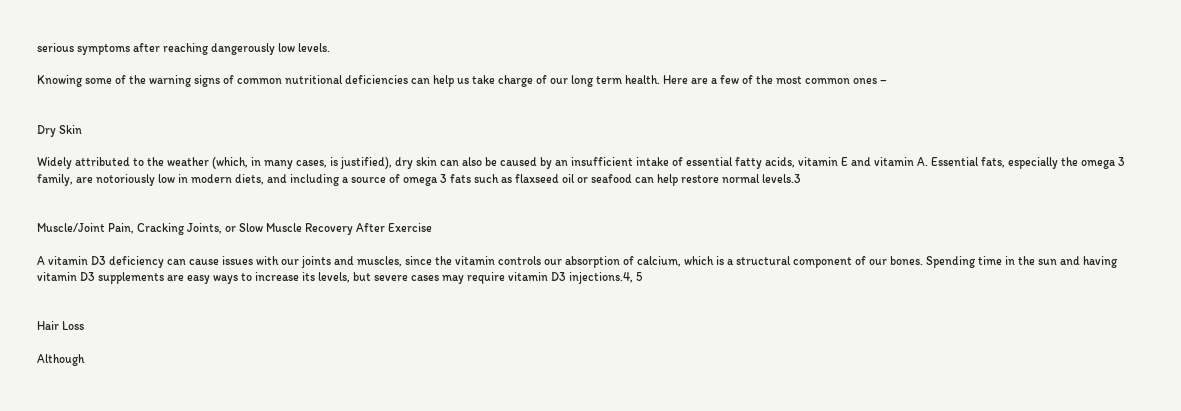serious symptoms after reaching dangerously low levels.

Knowing some of the warning signs of common nutritional deficiencies can help us take charge of our long term health. Here are a few of the most common ones –


Dry Skin

Widely attributed to the weather (which, in many cases, is justified), dry skin can also be caused by an insufficient intake of essential fatty acids, vitamin E and vitamin A. Essential fats, especially the omega 3 family, are notoriously low in modern diets, and including a source of omega 3 fats such as flaxseed oil or seafood can help restore normal levels.3


Muscle/Joint Pain, Cracking Joints, or Slow Muscle Recovery After Exercise

A vitamin D3 deficiency can cause issues with our joints and muscles, since the vitamin controls our absorption of calcium, which is a structural component of our bones. Spending time in the sun and having vitamin D3 supplements are easy ways to increase its levels, but severe cases may require vitamin D3 injections.4, 5


Hair Loss

Although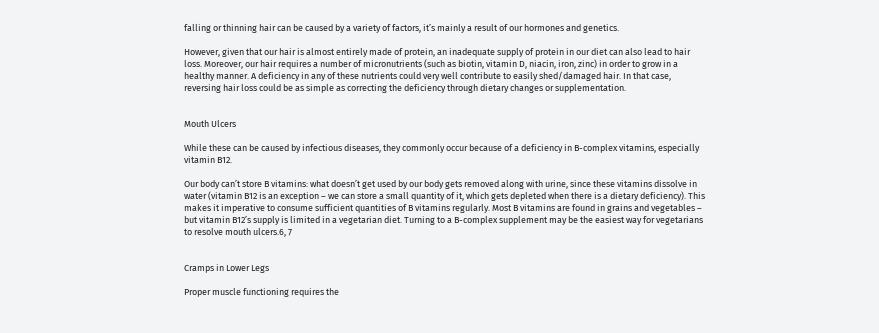falling or thinning hair can be caused by a variety of factors, it’s mainly a result of our hormones and genetics.

However, given that our hair is almost entirely made of protein, an inadequate supply of protein in our diet can also lead to hair loss. Moreover, our hair requires a number of micronutrients (such as biotin, vitamin D, niacin, iron, zinc) in order to grow in a healthy manner. A deficiency in any of these nutrients could very well contribute to easily shed/damaged hair. In that case, reversing hair loss could be as simple as correcting the deficiency through dietary changes or supplementation.


Mouth Ulcers

While these can be caused by infectious diseases, they commonly occur because of a deficiency in B-complex vitamins, especially vitamin B12.

Our body can’t store B vitamins: what doesn’t get used by our body gets removed along with urine, since these vitamins dissolve in water (vitamin B12 is an exception – we can store a small quantity of it, which gets depleted when there is a dietary deficiency). This makes it imperative to consume sufficient quantities of B vitamins regularly. Most B vitamins are found in grains and vegetables – but vitamin B12’s supply is limited in a vegetarian diet. Turning to a B-complex supplement may be the easiest way for vegetarians to resolve mouth ulcers.6, 7


Cramps in Lower Legs

Proper muscle functioning requires the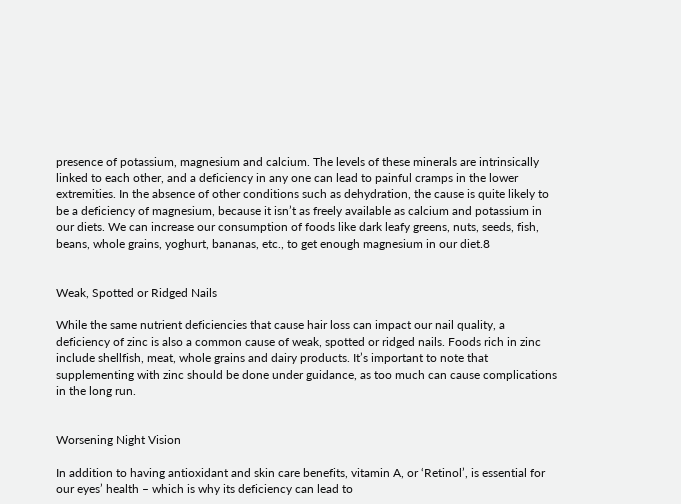presence of potassium, magnesium and calcium. The levels of these minerals are intrinsically linked to each other, and a deficiency in any one can lead to painful cramps in the lower extremities. In the absence of other conditions such as dehydration, the cause is quite likely to be a deficiency of magnesium, because it isn’t as freely available as calcium and potassium in our diets. We can increase our consumption of foods like dark leafy greens, nuts, seeds, fish, beans, whole grains, yoghurt, bananas, etc., to get enough magnesium in our diet.8


Weak, Spotted or Ridged Nails

While the same nutrient deficiencies that cause hair loss can impact our nail quality, a deficiency of zinc is also a common cause of weak, spotted or ridged nails. Foods rich in zinc include shellfish, meat, whole grains and dairy products. It’s important to note that supplementing with zinc should be done under guidance, as too much can cause complications in the long run.


Worsening Night Vision

In addition to having antioxidant and skin care benefits, vitamin A, or ‘Retinol’, is essential for our eyes’ health – which is why its deficiency can lead to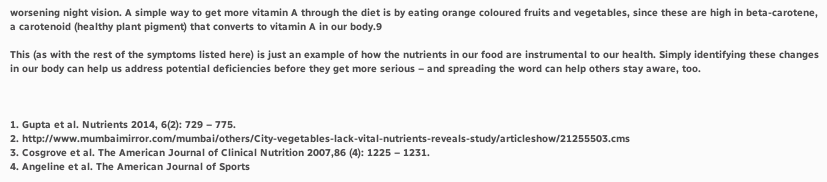worsening night vision. A simple way to get more vitamin A through the diet is by eating orange coloured fruits and vegetables, since these are high in beta-carotene, a carotenoid (healthy plant pigment) that converts to vitamin A in our body.9

This (as with the rest of the symptoms listed here) is just an example of how the nutrients in our food are instrumental to our health. Simply identifying these changes in our body can help us address potential deficiencies before they get more serious – and spreading the word can help others stay aware, too.



1. Gupta et al. Nutrients 2014, 6(2): 729 – 775.
2. http://www.mumbaimirror.com/mumbai/others/City-vegetables-lack-vital-nutrients-reveals-study/articleshow/21255503.cms
3. Cosgrove et al. The American Journal of Clinical Nutrition 2007,86 (4): 1225 – 1231.
4. Angeline et al. The American Journal of Sports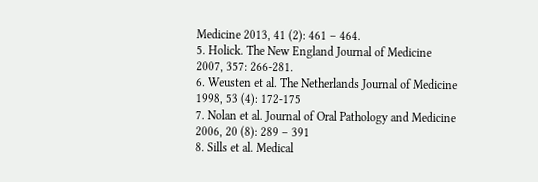Medicine 2013, 41 (2): 461 – 464.
5. Holick. The New England Journal of Medicine 2007, 357: 266-281.
6. Weusten et al. The Netherlands Journal of Medicine 1998, 53 (4): 172-175
7. Nolan et al. Journal of Oral Pathology and Medicine 2006, 20 (8): 289 – 391
8. Sills et al. Medical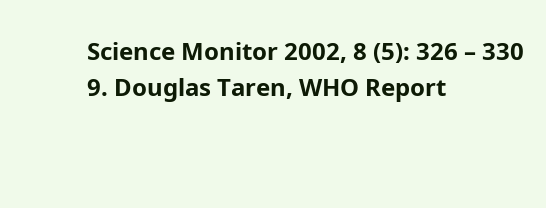Science Monitor 2002, 8 (5): 326 – 330
9. Douglas Taren, WHO Report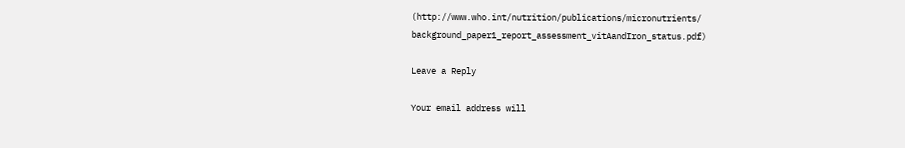(http://www.who.int/nutrition/publications/micronutrients/ background_paper1_report_assessment_vitAandIron_status.pdf)

Leave a Reply

Your email address will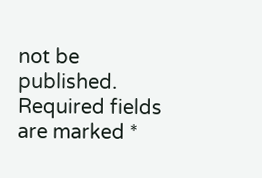not be published. Required fields are marked *